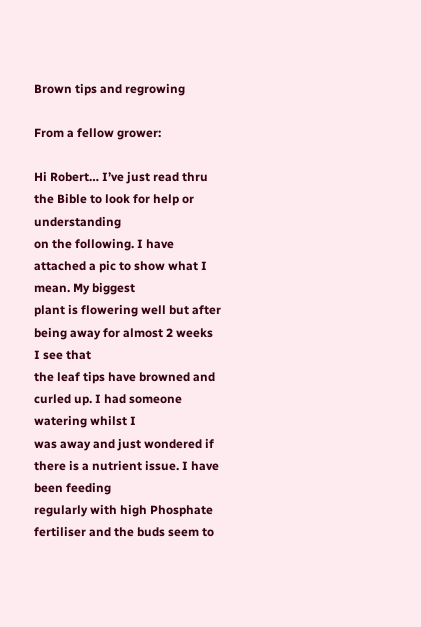Brown tips and regrowing

From a fellow grower:

Hi Robert… I’ve just read thru the Bible to look for help or understanding
on the following. I have attached a pic to show what I mean. My biggest
plant is flowering well but after being away for almost 2 weeks I see that
the leaf tips have browned and curled up. I had someone watering whilst I
was away and just wondered if there is a nutrient issue. I have been feeding
regularly with high Phosphate fertiliser and the buds seem to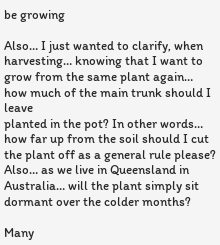be growing

Also… I just wanted to clarify, when harvesting… knowing that I want to
grow from the same plant again… how much of the main trunk should I leave
planted in the pot? In other words… how far up from the soil should I cut
the plant off as a general rule please? Also… as we live in Queensland in
Australia… will the plant simply sit dormant over the colder months?

Many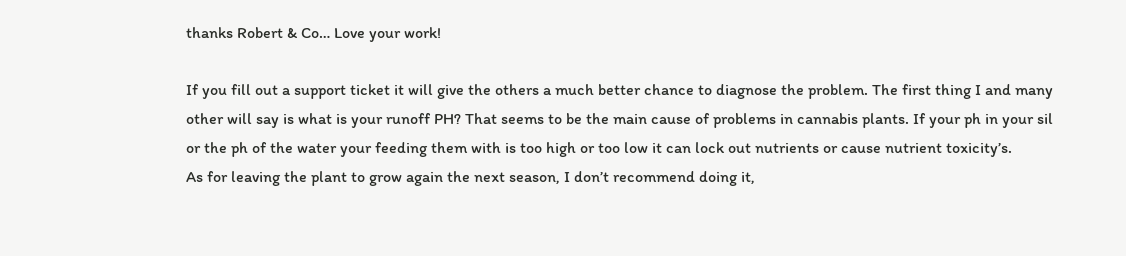thanks Robert & Co… Love your work!

If you fill out a support ticket it will give the others a much better chance to diagnose the problem. The first thing I and many other will say is what is your runoff PH? That seems to be the main cause of problems in cannabis plants. If your ph in your sil or the ph of the water your feeding them with is too high or too low it can lock out nutrients or cause nutrient toxicity’s.
As for leaving the plant to grow again the next season, I don’t recommend doing it,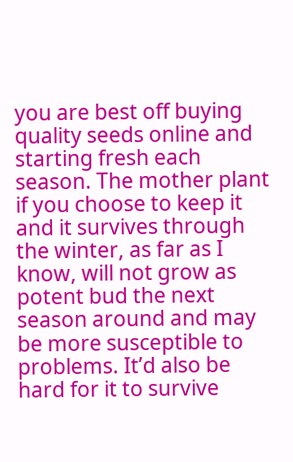you are best off buying quality seeds online and starting fresh each season. The mother plant if you choose to keep it and it survives through the winter, as far as I know, will not grow as potent bud the next season around and may be more susceptible to problems. It’d also be hard for it to survive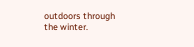outdoors through the winter.